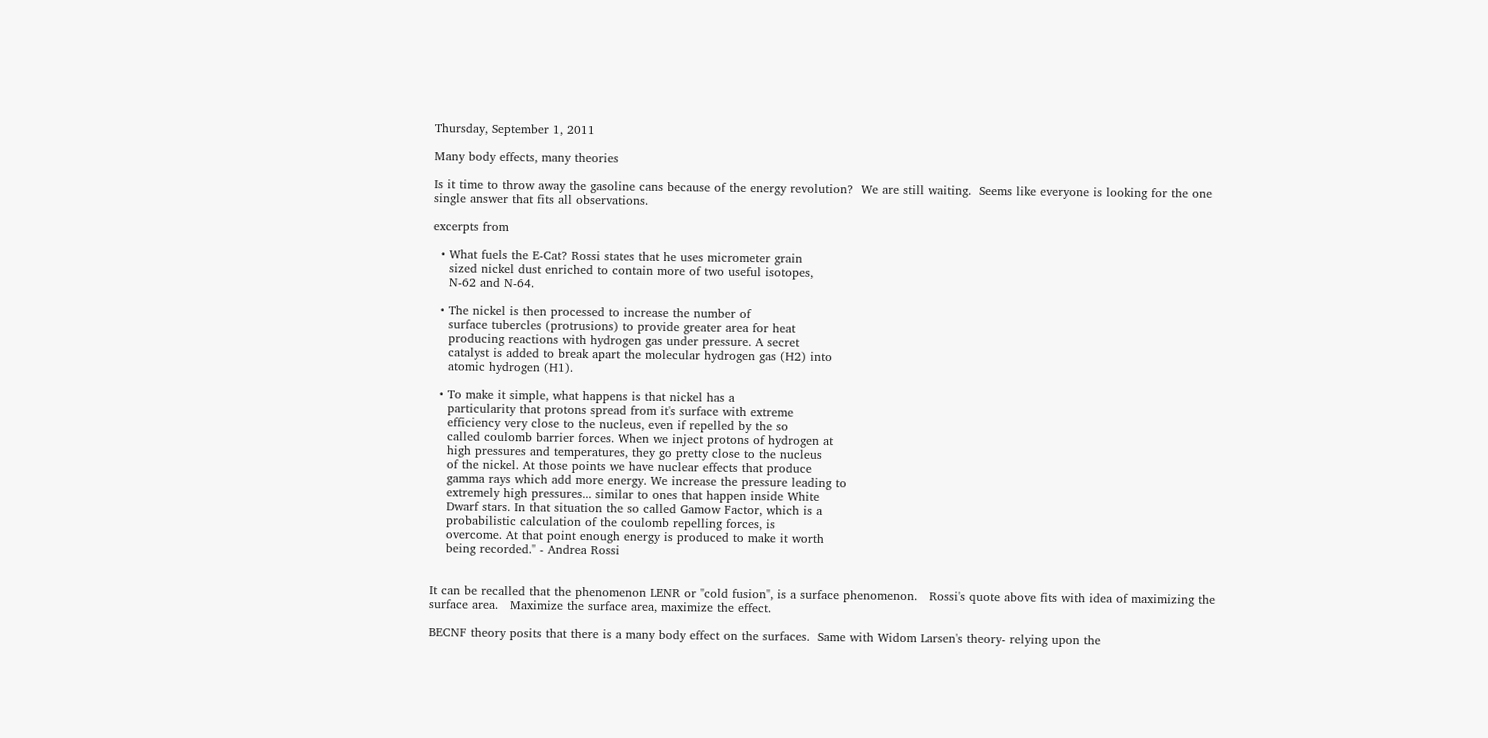Thursday, September 1, 2011

Many body effects, many theories

Is it time to throw away the gasoline cans because of the energy revolution?  We are still waiting.  Seems like everyone is looking for the one single answer that fits all observations.

excerpts from

  • What fuels the E-Cat? Rossi states that he uses micrometer grain
    sized nickel dust enriched to contain more of two useful isotopes,
    N-62 and N-64.

  • The nickel is then processed to increase the number of
    surface tubercles (protrusions) to provide greater area for heat
    producing reactions with hydrogen gas under pressure. A secret
    catalyst is added to break apart the molecular hydrogen gas (H2) into
    atomic hydrogen (H1).

  • To make it simple, what happens is that nickel has a
    particularity that protons spread from it's surface with extreme
    efficiency very close to the nucleus, even if repelled by the so
    called coulomb barrier forces. When we inject protons of hydrogen at
    high pressures and temperatures, they go pretty close to the nucleus
    of the nickel. At those points we have nuclear effects that produce
    gamma rays which add more energy. We increase the pressure leading to
    extremely high pressures... similar to ones that happen inside White
    Dwarf stars. In that situation the so called Gamow Factor, which is a
    probabilistic calculation of the coulomb repelling forces, is
    overcome. At that point enough energy is produced to make it worth
    being recorded." - Andrea Rossi


It can be recalled that the phenomenon LENR or "cold fusion", is a surface phenomenon.   Rossi's quote above fits with idea of maximizing the surface area.   Maximize the surface area, maximize the effect.

BECNF theory posits that there is a many body effect on the surfaces.  Same with Widom Larsen's theory- relying upon the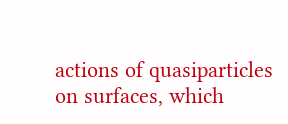actions of quasiparticles on surfaces, which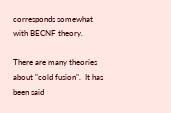corresponds somewhat with BECNF theory.

There are many theories about "cold fusion".  It has been said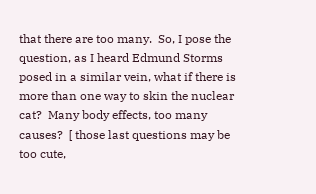that there are too many.  So, I pose the question, as I heard Edmund Storms posed in a similar vein, what if there is more than one way to skin the nuclear cat?  Many body effects, too many causes?  [ those last questions may be too cute,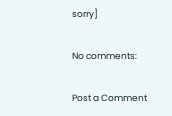sorry]

No comments:

Post a Comment